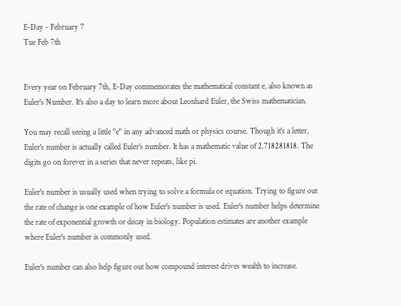E-Day - February 7
Tue Feb 7th


Every year on February 7th, E-Day commemorates the mathematical constant e, also known as Euler's Number. It's also a day to learn more about Leonhard Euler, the Swiss mathematician.

You may recall seeing a little "e" in any advanced math or physics course. Though it's a letter, Euler's number is actually called Euler's number. It has a mathematic value of 2.718281818. The digits go on forever in a series that never repeats, like pi.

Euler's number is usually used when trying to solve a formula or equation. Trying to figure out the rate of change is one example of how Euler's number is used. Euler's number helps determine the rate of exponential growth or decay in biology. Population estimates are another example where Euler's number is commonly used.

Euler's number can also help figure out how compound interest drives wealth to increase.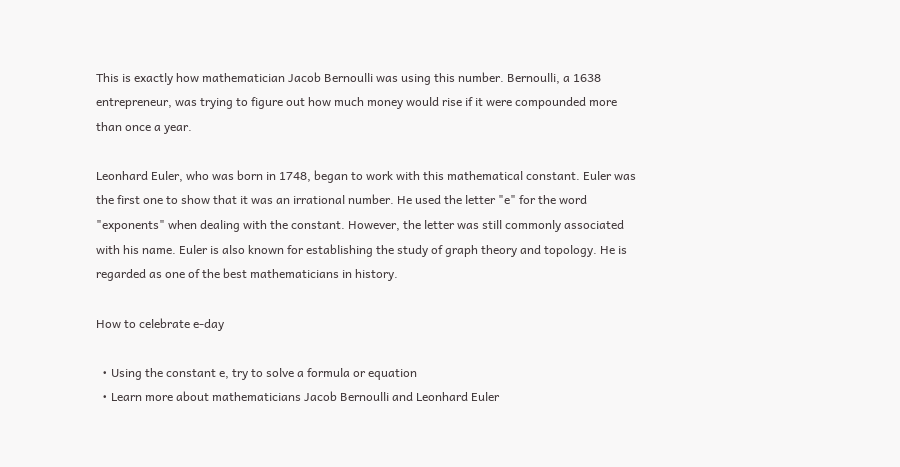This is exactly how mathematician Jacob Bernoulli was using this number. Bernoulli, a 1638 entrepreneur, was trying to figure out how much money would rise if it were compounded more than once a year.

Leonhard Euler, who was born in 1748, began to work with this mathematical constant. Euler was the first one to show that it was an irrational number. He used the letter "e" for the word "exponents" when dealing with the constant. However, the letter was still commonly associated with his name. Euler is also known for establishing the study of graph theory and topology. He is regarded as one of the best mathematicians in history.

How to celebrate e-day

  • Using the constant e, try to solve a formula or equation
  • Learn more about mathematicians Jacob Bernoulli and Leonhard Euler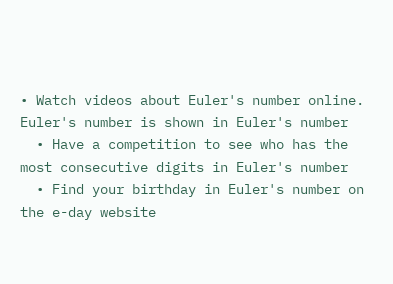• Watch videos about Euler's number online. Euler's number is shown in Euler's number
  • Have a competition to see who has the most consecutive digits in Euler's number
  • Find your birthday in Euler's number on the e-day website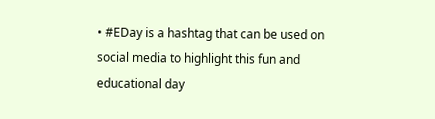• #EDay is a hashtag that can be used on social media to highlight this fun and educational day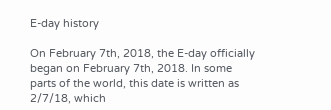E-day history

On February 7th, 2018, the E-day officially began on February 7th, 2018. In some parts of the world, this date is written as 2/7/18, which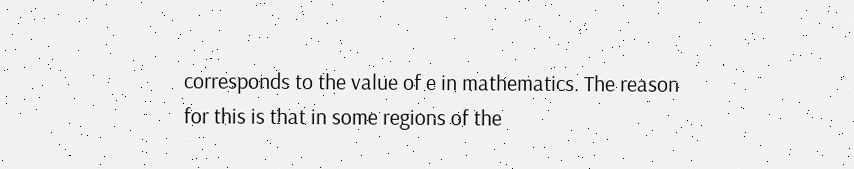corresponds to the value of e in mathematics. The reason for this is that in some regions of the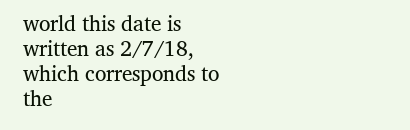world this date is written as 2/7/18, which corresponds to the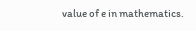value of e in mathematics.